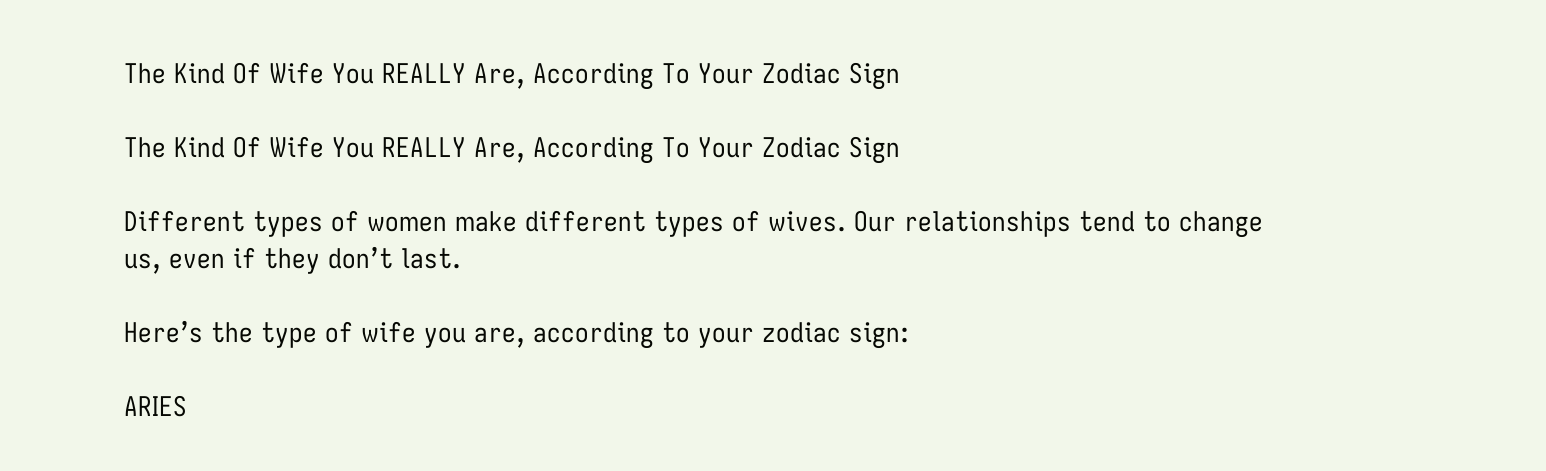The Kind Of Wife You REALLY Are, According To Your Zodiac Sign

The Kind Of Wife You REALLY Are, According To Your Zodiac Sign

Different types of women make different types of wives. Our relationships tend to change us, even if they don’t last.

Here’s the type of wife you are, according to your zodiac sign:

ARIES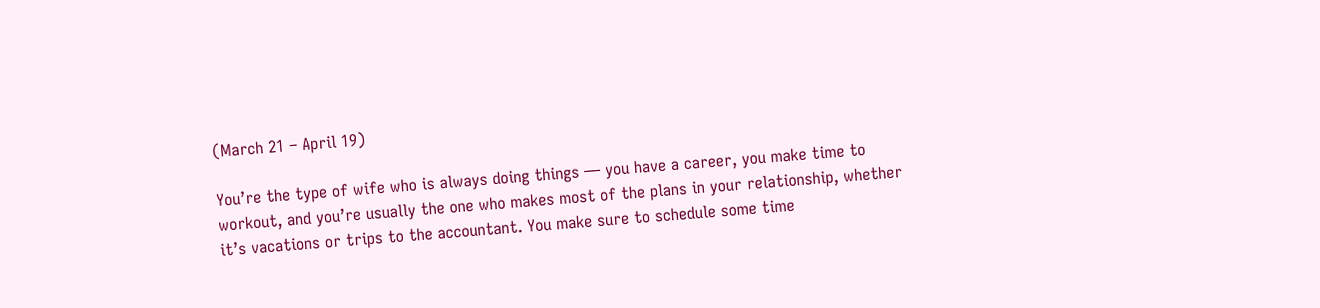(March 21 – April 19)

You’re the type of wife who is always doing things — you have a career, you make time to workout, and you’re usually the one who makes most of the plans in your relationship, whether it’s vacations or trips to the accountant. You make sure to schedule some time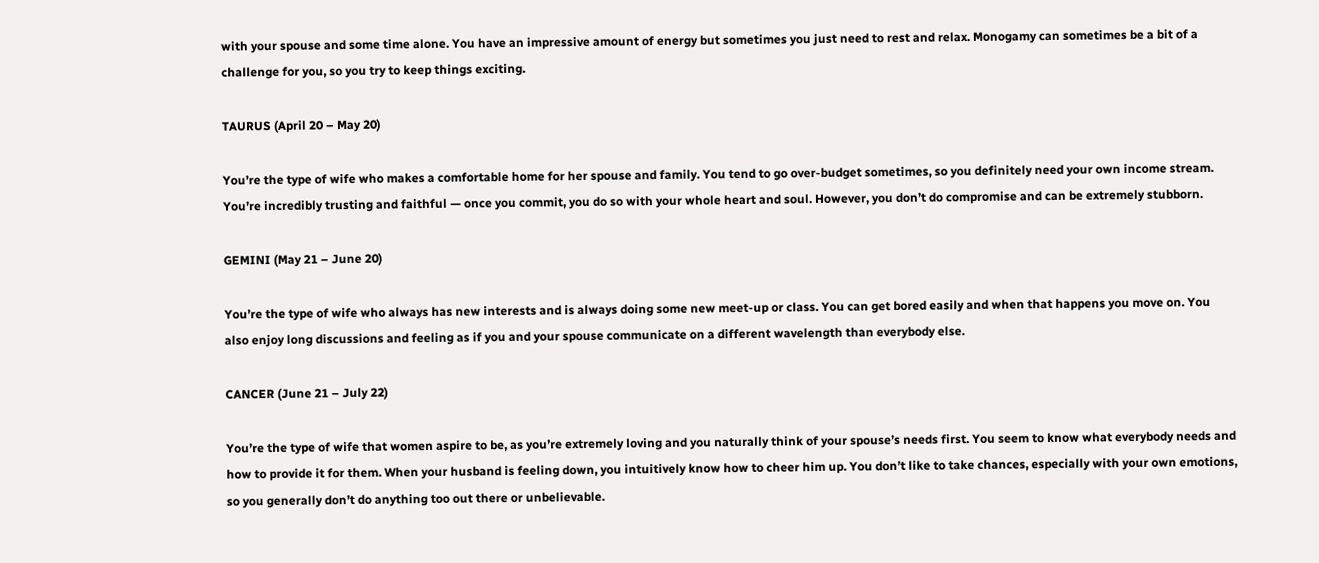with your spouse and some time alone. You have an impressive amount of energy but sometimes you just need to rest and relax. Monogamy can sometimes be a bit of a challenge for you, so you try to keep things exciting.

TAURUS (April 20 – May 20)

You’re the type of wife who makes a comfortable home for her spouse and family. You tend to go over-budget sometimes, so you definitely need your own income stream. You’re incredibly trusting and faithful — once you commit, you do so with your whole heart and soul. However, you don’t do compromise and can be extremely stubborn.

GEMINI (May 21 – June 20)

You’re the type of wife who always has new interests and is always doing some new meet-up or class. You can get bored easily and when that happens you move on. You also enjoy long discussions and feeling as if you and your spouse communicate on a different wavelength than everybody else.

CANCER (June 21 – July 22)

You’re the type of wife that women aspire to be, as you’re extremely loving and you naturally think of your spouse’s needs first. You seem to know what everybody needs and how to provide it for them. When your husband is feeling down, you intuitively know how to cheer him up. You don’t like to take chances, especially with your own emotions, so you generally don’t do anything too out there or unbelievable.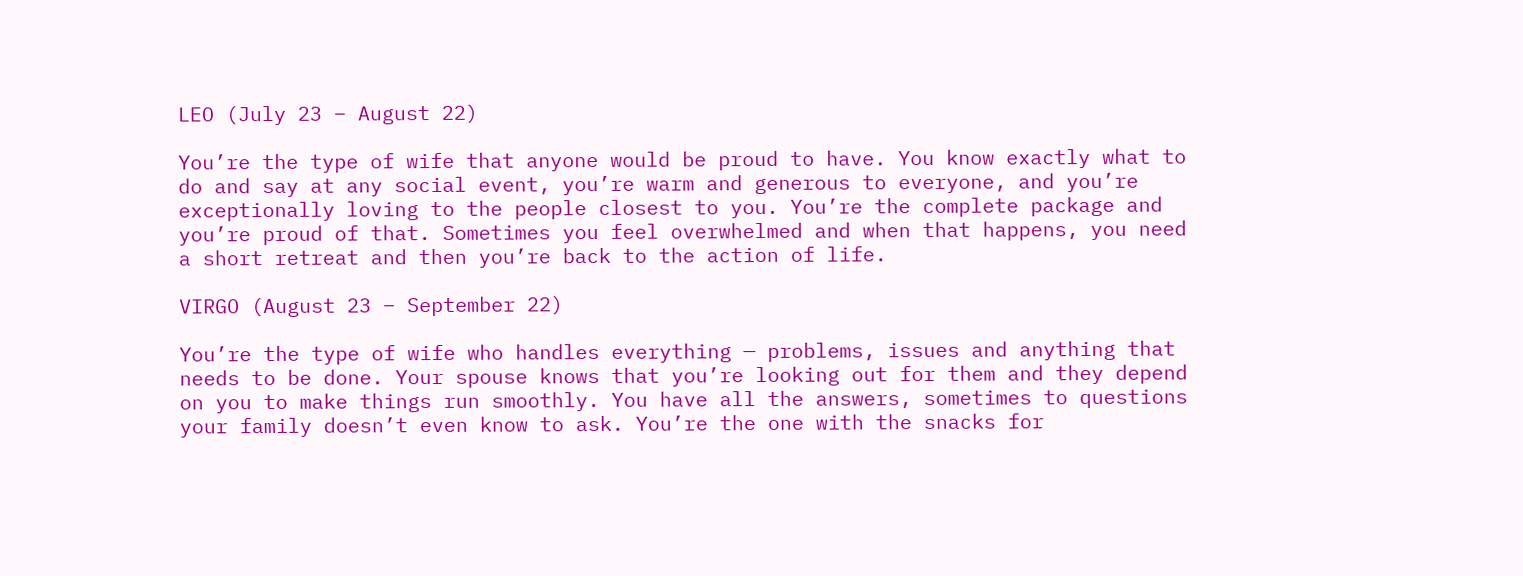LEO (July 23 – August 22)

You’re the type of wife that anyone would be proud to have. You know exactly what to do and say at any social event, you’re warm and generous to everyone, and you’re exceptionally loving to the people closest to you. You’re the complete package and you’re proud of that. Sometimes you feel overwhelmed and when that happens, you need a short retreat and then you’re back to the action of life.

VIRGO (August 23 – September 22)

You’re the type of wife who handles everything — problems, issues and anything that needs to be done. Your spouse knows that you’re looking out for them and they depend on you to make things run smoothly. You have all the answers, sometimes to questions your family doesn’t even know to ask. You’re the one with the snacks for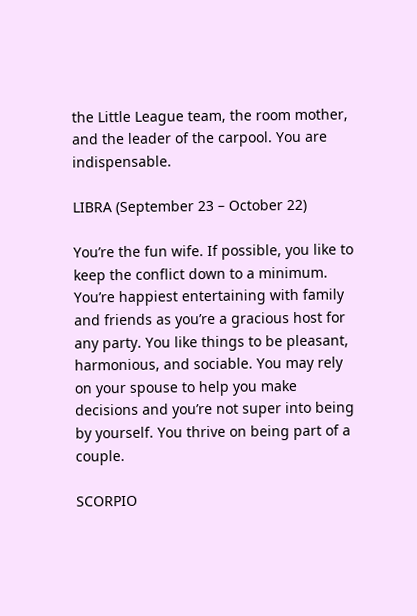the Little League team, the room mother, and the leader of the carpool. You are indispensable.

LIBRA (September 23 – October 22)

You’re the fun wife. If possible, you like to keep the conflict down to a minimum. You’re happiest entertaining with family and friends as you’re a gracious host for any party. You like things to be pleasant, harmonious, and sociable. You may rely on your spouse to help you make decisions and you’re not super into being by yourself. You thrive on being part of a couple.

SCORPIO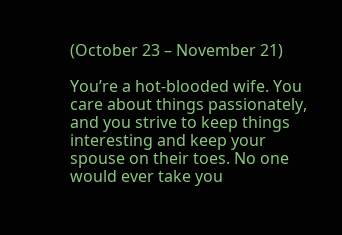(October 23 – November 21)

You’re a hot-blooded wife. You care about things passionately, and you strive to keep things interesting and keep your spouse on their toes. No one would ever take you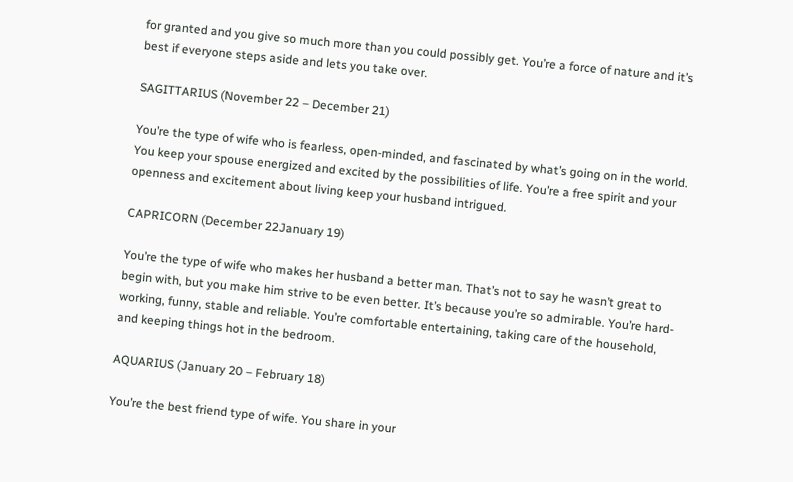for granted and you give so much more than you could possibly get. You’re a force of nature and it’s best if everyone steps aside and lets you take over.

SAGITTARIUS (November 22 – December 21)

You’re the type of wife who is fearless, open-minded, and fascinated by what’s going on in the world. You keep your spouse energized and excited by the possibilities of life. You’re a free spirit and your openness and excitement about living keep your husband intrigued.

CAPRICORN (December 22January 19)

You’re the type of wife who makes her husband a better man. That’s not to say he wasn’t great to begin with, but you make him strive to be even better. It’s because you’re so admirable. You’re hard-working, funny, stable and reliable. You’re comfortable entertaining, taking care of the household, and keeping things hot in the bedroom.

AQUARIUS (January 20 – February 18)

You’re the best friend type of wife. You share in your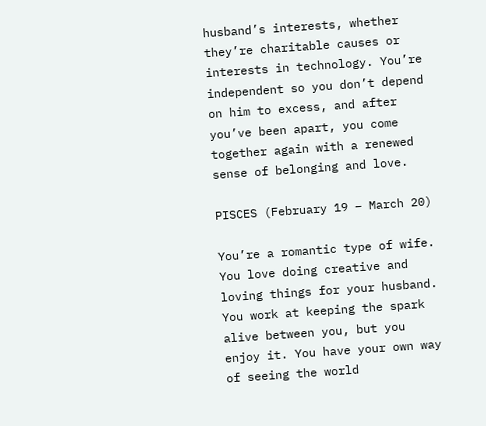husband’s interests, whether they’re charitable causes or interests in technology. You’re independent so you don’t depend on him to excess, and after you’ve been apart, you come together again with a renewed sense of belonging and love.

PISCES (February 19 – March 20)

You’re a romantic type of wife. You love doing creative and loving things for your husband. You work at keeping the spark alive between you, but you enjoy it. You have your own way of seeing the world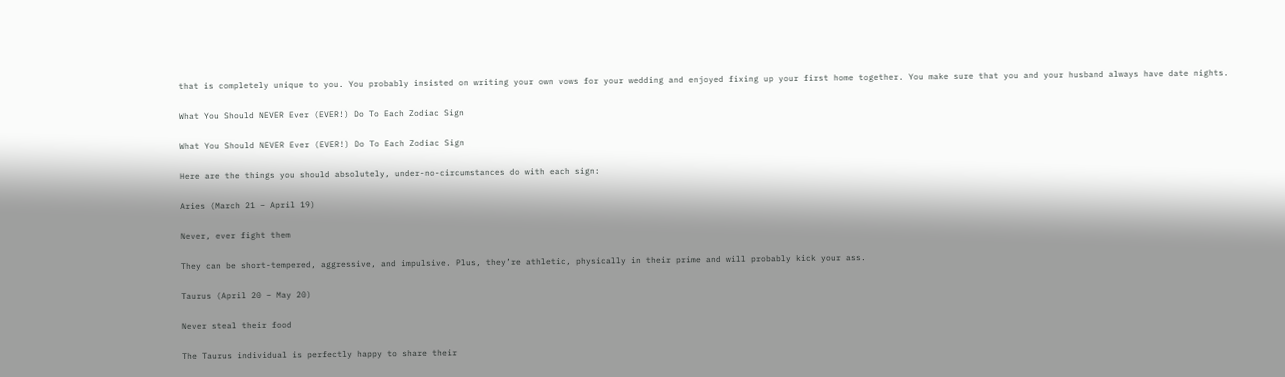that is completely unique to you. You probably insisted on writing your own vows for your wedding and enjoyed fixing up your first home together. You make sure that you and your husband always have date nights.

What You Should NEVER Ever (EVER!) Do To Each Zodiac Sign

What You Should NEVER Ever (EVER!) Do To Each Zodiac Sign

Here are the things you should absolutely, under-no-circumstances do with each sign:

Aries (March 21 – April 19)

Never, ever fight them

They can be short-tempered, aggressive, and impulsive. Plus, they’re athletic, physically in their prime and will probably kick your ass.

Taurus (April 20 – May 20)

Never steal their food

The Taurus individual is perfectly happy to share their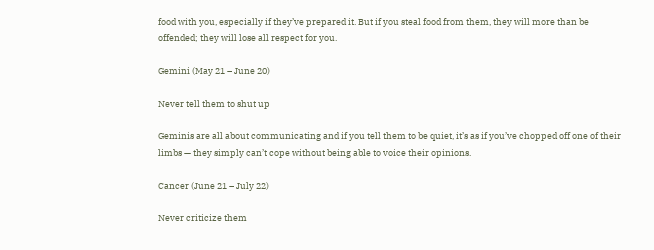food with you, especially if they’ve prepared it. But if you steal food from them, they will more than be offended; they will lose all respect for you.

Gemini (May 21 – June 20)

Never tell them to shut up

Geminis are all about communicating and if you tell them to be quiet, it’s as if you’ve chopped off one of their limbs — they simply can’t cope without being able to voice their opinions.

Cancer (June 21 – July 22)

Never criticize them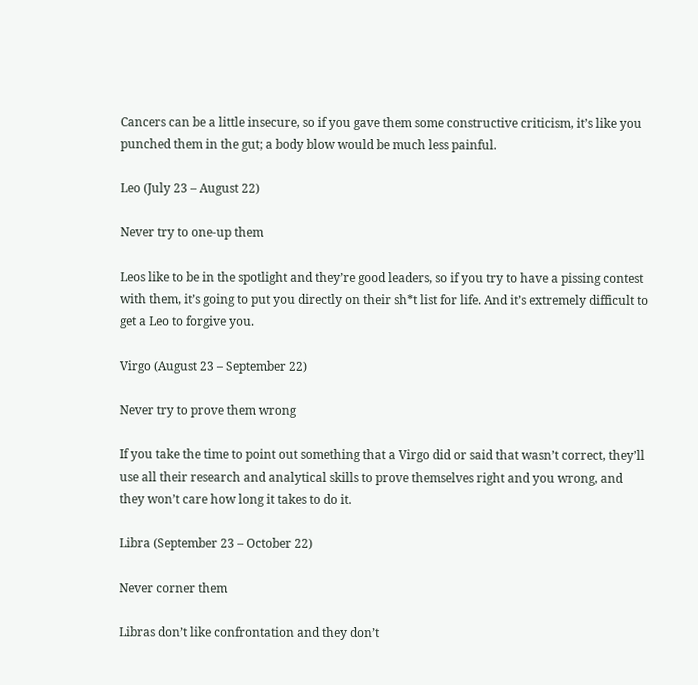Cancers can be a little insecure, so if you gave them some constructive criticism, it’s like you punched them in the gut; a body blow would be much less painful.

Leo (July 23 – August 22)

Never try to one-up them

Leos like to be in the spotlight and they’re good leaders, so if you try to have a pissing contest with them, it’s going to put you directly on their sh*t list for life. And it’s extremely difficult to get a Leo to forgive you.

Virgo (August 23 – September 22)

Never try to prove them wrong

If you take the time to point out something that a Virgo did or said that wasn’t correct, they’ll use all their research and analytical skills to prove themselves right and you wrong, and they won’t care how long it takes to do it.

Libra (September 23 – October 22)

Never corner them

Libras don’t like confrontation and they don’t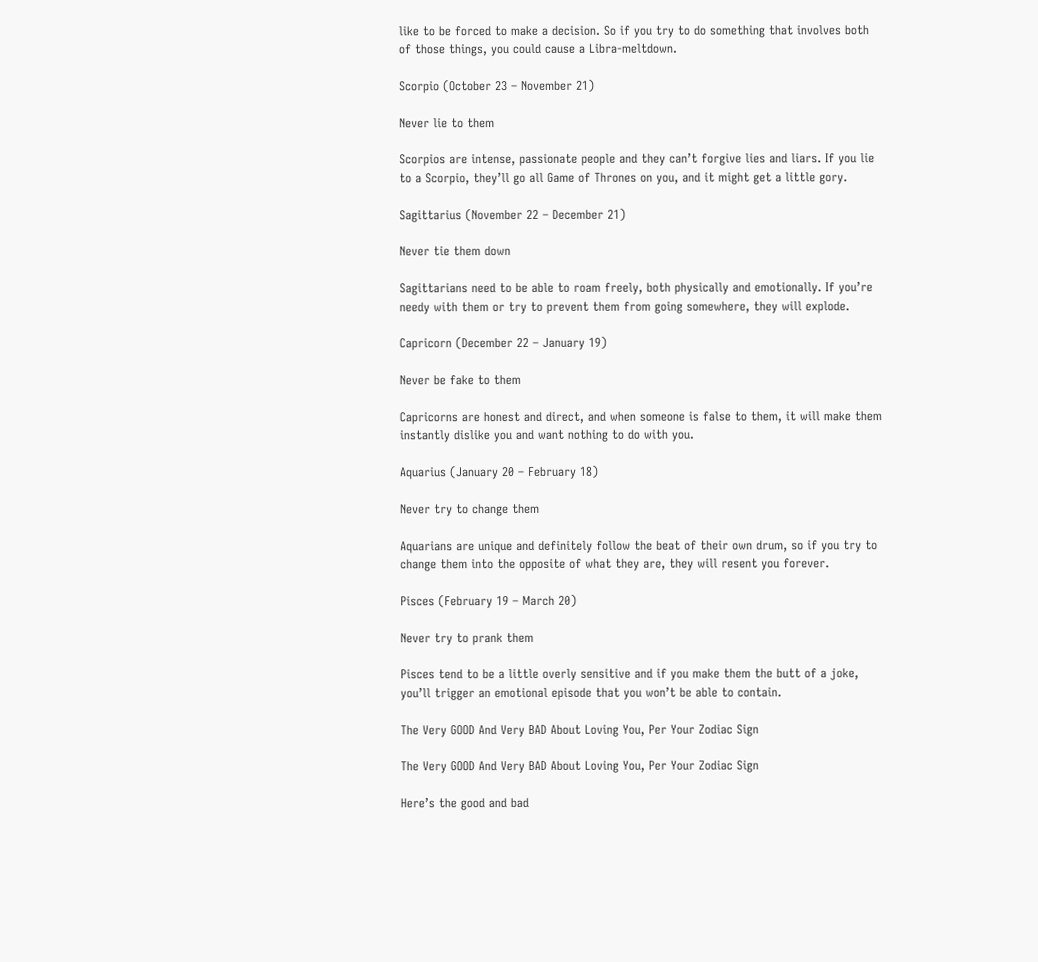like to be forced to make a decision. So if you try to do something that involves both of those things, you could cause a Libra-meltdown.

Scorpio (October 23 – November 21)

Never lie to them

Scorpios are intense, passionate people and they can’t forgive lies and liars. If you lie to a Scorpio, they’ll go all Game of Thrones on you, and it might get a little gory.

Sagittarius (November 22 – December 21)

Never tie them down

Sagittarians need to be able to roam freely, both physically and emotionally. If you’re needy with them or try to prevent them from going somewhere, they will explode.

Capricorn (December 22 – January 19)

Never be fake to them

Capricorns are honest and direct, and when someone is false to them, it will make them instantly dislike you and want nothing to do with you.

Aquarius (January 20 – February 18)

Never try to change them

Aquarians are unique and definitely follow the beat of their own drum, so if you try to change them into the opposite of what they are, they will resent you forever.

Pisces (February 19 – March 20)

Never try to prank them

Pisces tend to be a little overly sensitive and if you make them the butt of a joke, you’ll trigger an emotional episode that you won’t be able to contain.

The Very GOOD And Very BAD About Loving You, Per Your Zodiac Sign

The Very GOOD And Very BAD About Loving You, Per Your Zodiac Sign

Here’s the good and bad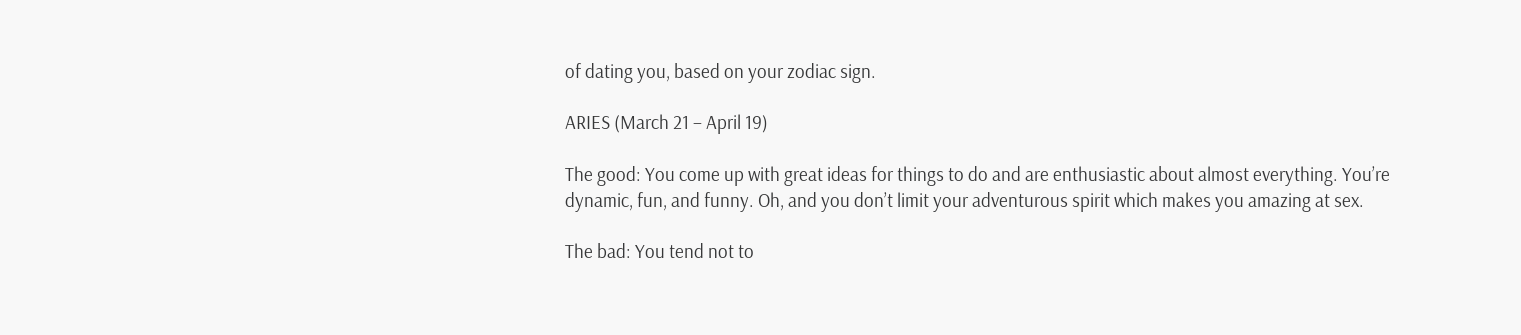of dating you, based on your zodiac sign.

ARIES (March 21 – April 19)

The good: You come up with great ideas for things to do and are enthusiastic about almost everything. You’re dynamic, fun, and funny. Oh, and you don’t limit your adventurous spirit which makes you amazing at sex.

The bad: You tend not to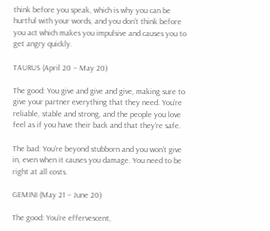think before you speak, which is why you can be hurtful with your words, and you don’t think before you act which makes you impulsive and causes you to get angry quickly.

TAURUS (April 20 – May 20)

The good: You give and give and give, making sure to give your partner everything that they need. You’re reliable, stable and strong, and the people you love feel as if you have their back and that they’re safe.

The bad: You’re beyond stubborn and you won’t give in, even when it causes you damage. You need to be right at all costs.

GEMINI (May 21 – June 20)

The good: You’re effervescent,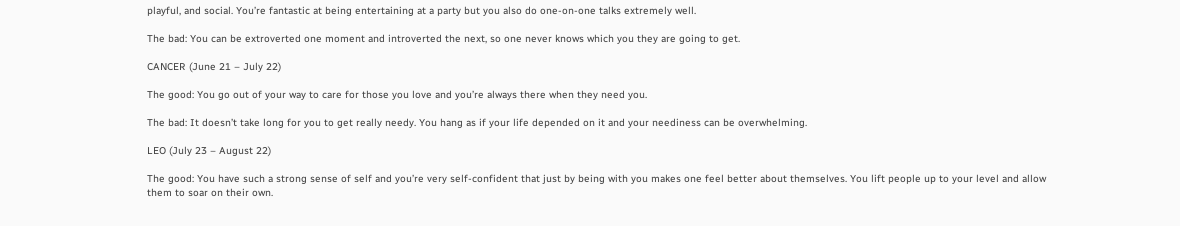playful, and social. You’re fantastic at being entertaining at a party but you also do one-on-one talks extremely well.

The bad: You can be extroverted one moment and introverted the next, so one never knows which you they are going to get.

CANCER (June 21 – July 22)

The good: You go out of your way to care for those you love and you’re always there when they need you.

The bad: It doesn’t take long for you to get really needy. You hang as if your life depended on it and your neediness can be overwhelming.

LEO (July 23 – August 22)

The good: You have such a strong sense of self and you’re very self-confident that just by being with you makes one feel better about themselves. You lift people up to your level and allow them to soar on their own.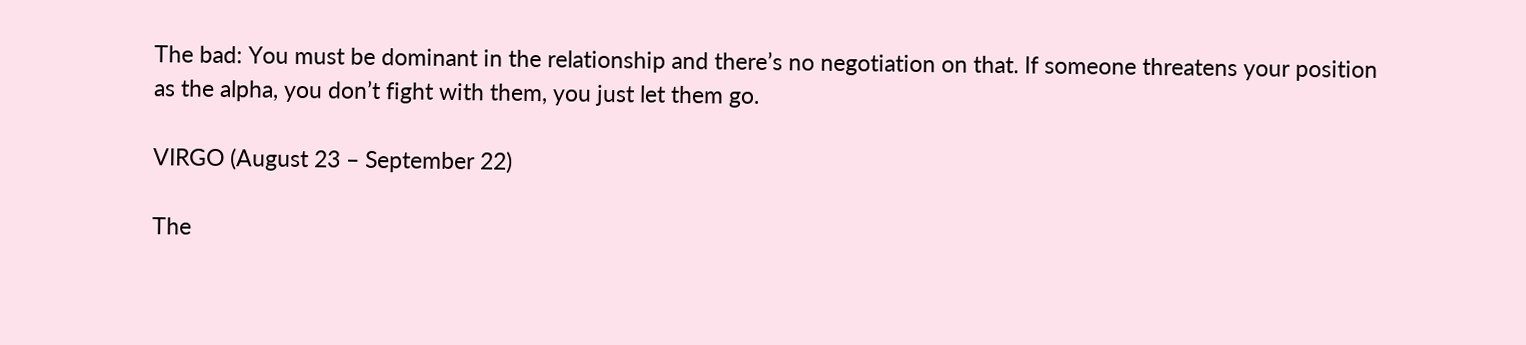The bad: You must be dominant in the relationship and there’s no negotiation on that. If someone threatens your position as the alpha, you don’t fight with them, you just let them go.

VIRGO (August 23 – September 22)

The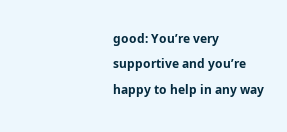good: You’re very supportive and you’re happy to help in any way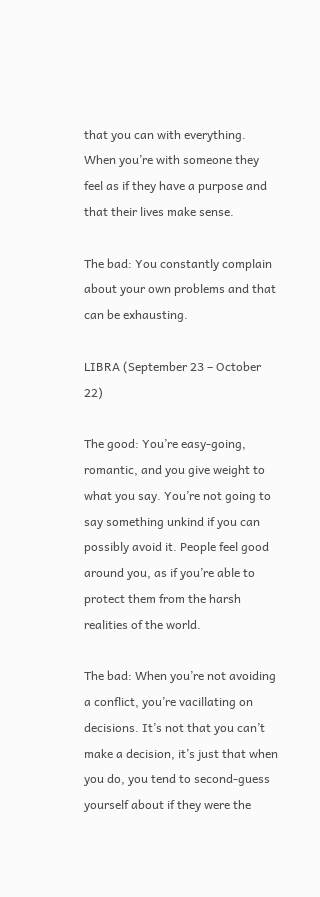that you can with everything. When you’re with someone they feel as if they have a purpose and that their lives make sense.

The bad: You constantly complain about your own problems and that can be exhausting.

LIBRA (September 23 – October 22)

The good: You’re easy-going, romantic, and you give weight to what you say. You’re not going to say something unkind if you can possibly avoid it. People feel good around you, as if you’re able to protect them from the harsh realities of the world.

The bad: When you’re not avoiding a conflict, you’re vacillating on decisions. It’s not that you can’t make a decision, it’s just that when you do, you tend to second-guess yourself about if they were the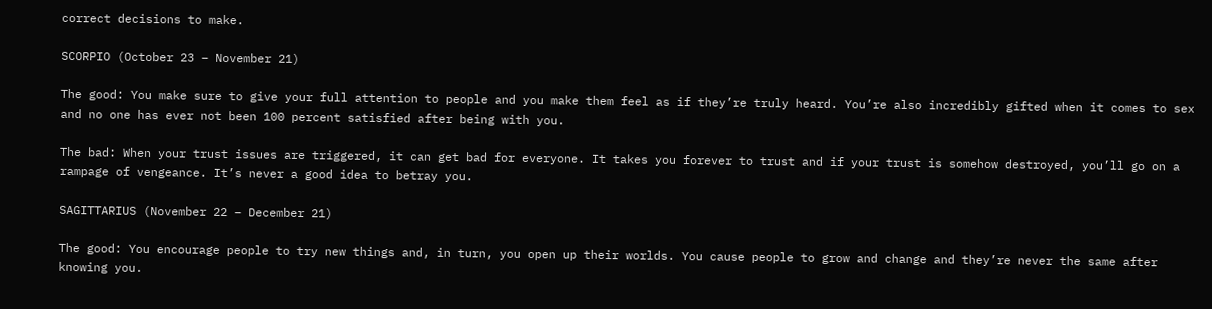correct decisions to make.

SCORPIO (October 23 – November 21)

The good: You make sure to give your full attention to people and you make them feel as if they’re truly heard. You’re also incredibly gifted when it comes to sex and no one has ever not been 100 percent satisfied after being with you.

The bad: When your trust issues are triggered, it can get bad for everyone. It takes you forever to trust and if your trust is somehow destroyed, you’ll go on a rampage of vengeance. It’s never a good idea to betray you.

SAGITTARIUS (November 22 – December 21)

The good: You encourage people to try new things and, in turn, you open up their worlds. You cause people to grow and change and they’re never the same after knowing you.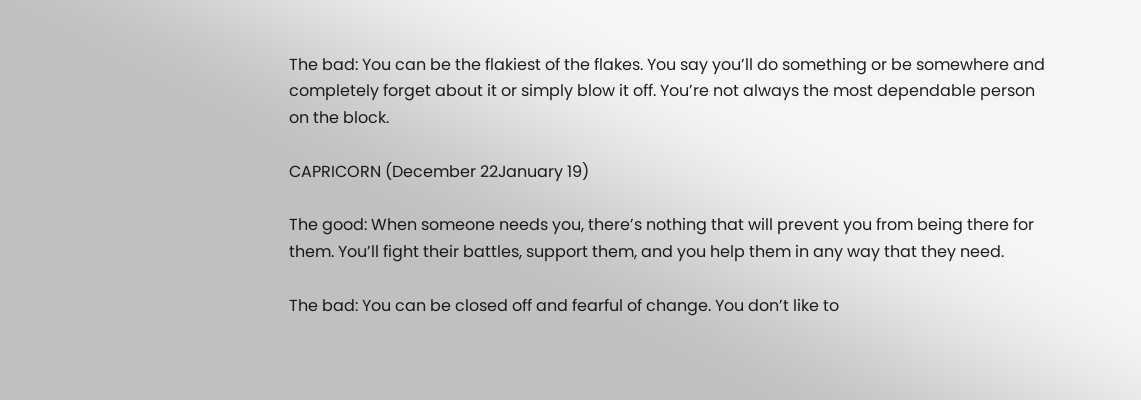The bad: You can be the flakiest of the flakes. You say you’ll do something or be somewhere and completely forget about it or simply blow it off. You’re not always the most dependable person on the block.

CAPRICORN (December 22January 19)

The good: When someone needs you, there’s nothing that will prevent you from being there for them. You’ll fight their battles, support them, and you help them in any way that they need.

The bad: You can be closed off and fearful of change. You don’t like to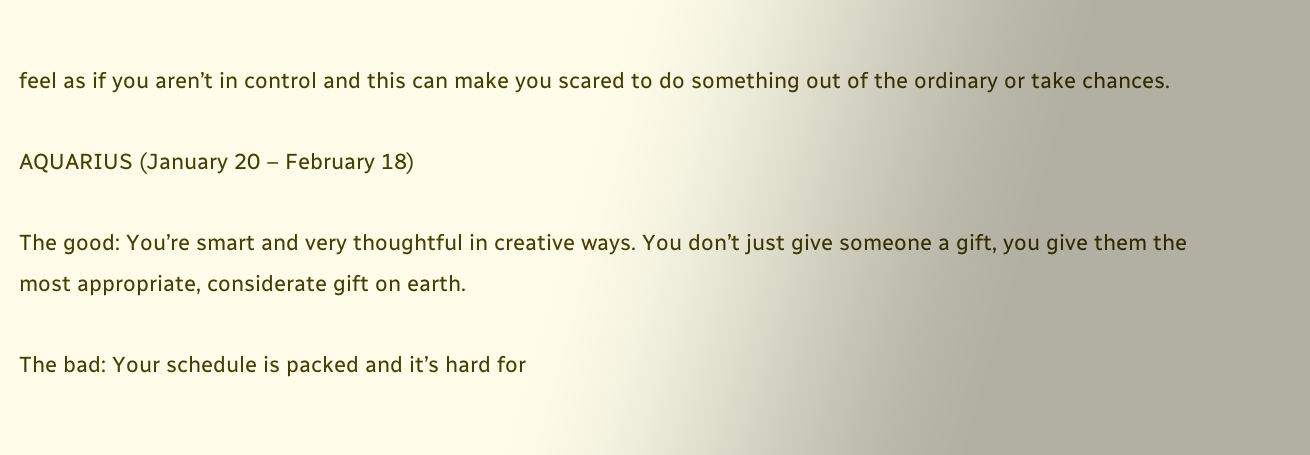feel as if you aren’t in control and this can make you scared to do something out of the ordinary or take chances.

AQUARIUS (January 20 – February 18)

The good: You’re smart and very thoughtful in creative ways. You don’t just give someone a gift, you give them the most appropriate, considerate gift on earth.

The bad: Your schedule is packed and it’s hard for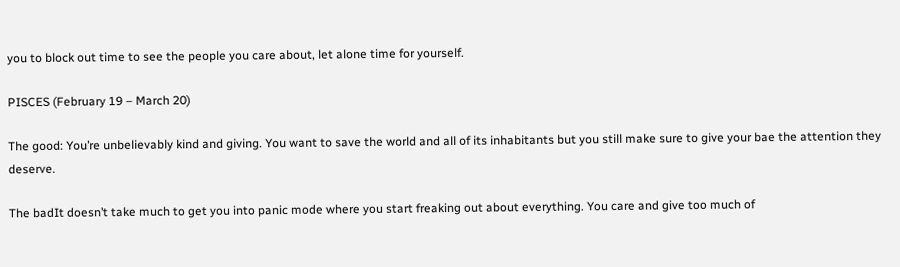you to block out time to see the people you care about, let alone time for yourself.

PISCES (February 19 – March 20)

The good: You’re unbelievably kind and giving. You want to save the world and all of its inhabitants but you still make sure to give your bae the attention they deserve.

The badIt doesn’t take much to get you into panic mode where you start freaking out about everything. You care and give too much of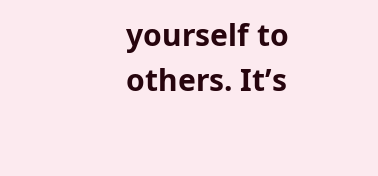yourself to others. It’s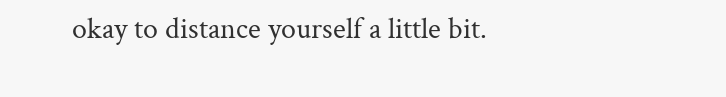okay to distance yourself a little bit.